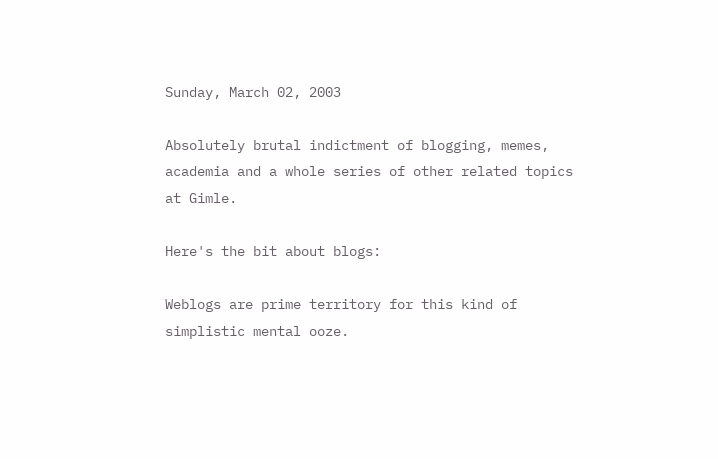Sunday, March 02, 2003

Absolutely brutal indictment of blogging, memes, academia and a whole series of other related topics at Gimle.

Here's the bit about blogs:

Weblogs are prime territory for this kind of simplistic mental ooze.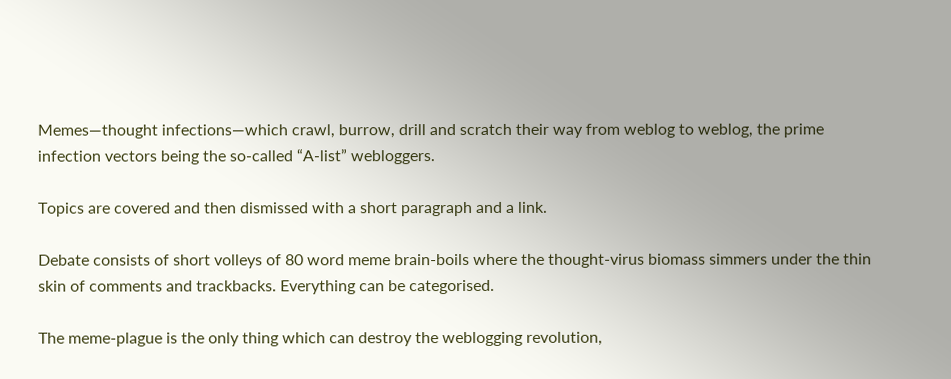Memes—thought infections—which crawl, burrow, drill and scratch their way from weblog to weblog, the prime infection vectors being the so-called “A-list” webloggers.

Topics are covered and then dismissed with a short paragraph and a link.

Debate consists of short volleys of 80 word meme brain-boils where the thought-virus biomass simmers under the thin skin of comments and trackbacks. Everything can be categorised.

The meme-plague is the only thing which can destroy the weblogging revolution,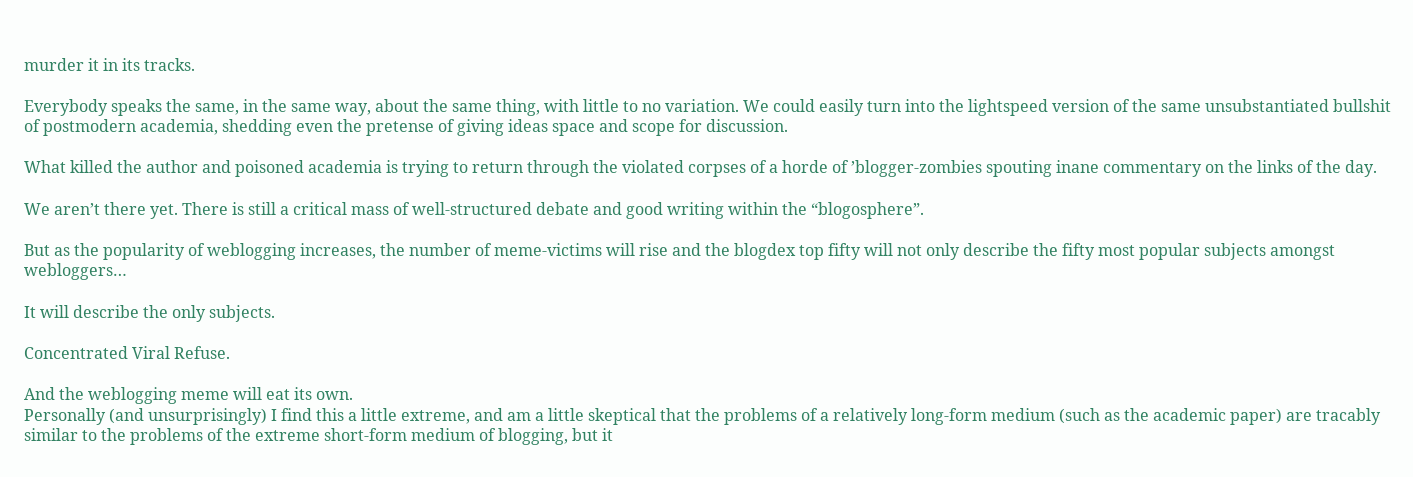murder it in its tracks.

Everybody speaks the same, in the same way, about the same thing, with little to no variation. We could easily turn into the lightspeed version of the same unsubstantiated bullshit of postmodern academia, shedding even the pretense of giving ideas space and scope for discussion.

What killed the author and poisoned academia is trying to return through the violated corpses of a horde of ’blogger-zombies spouting inane commentary on the links of the day.

We aren’t there yet. There is still a critical mass of well-structured debate and good writing within the “blogosphere”.

But as the popularity of weblogging increases, the number of meme-victims will rise and the blogdex top fifty will not only describe the fifty most popular subjects amongst webloggers…

It will describe the only subjects.

Concentrated Viral Refuse.

And the weblogging meme will eat its own.
Personally (and unsurprisingly) I find this a little extreme, and am a little skeptical that the problems of a relatively long-form medium (such as the academic paper) are tracably similar to the problems of the extreme short-form medium of blogging, but it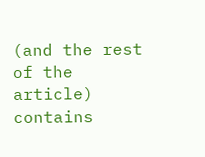(and the rest of the article) contains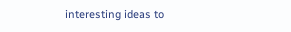interesting ideas to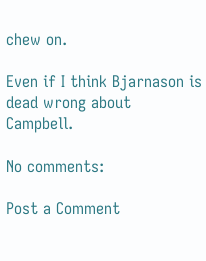chew on.

Even if I think Bjarnason is dead wrong about Campbell.

No comments:

Post a Comment